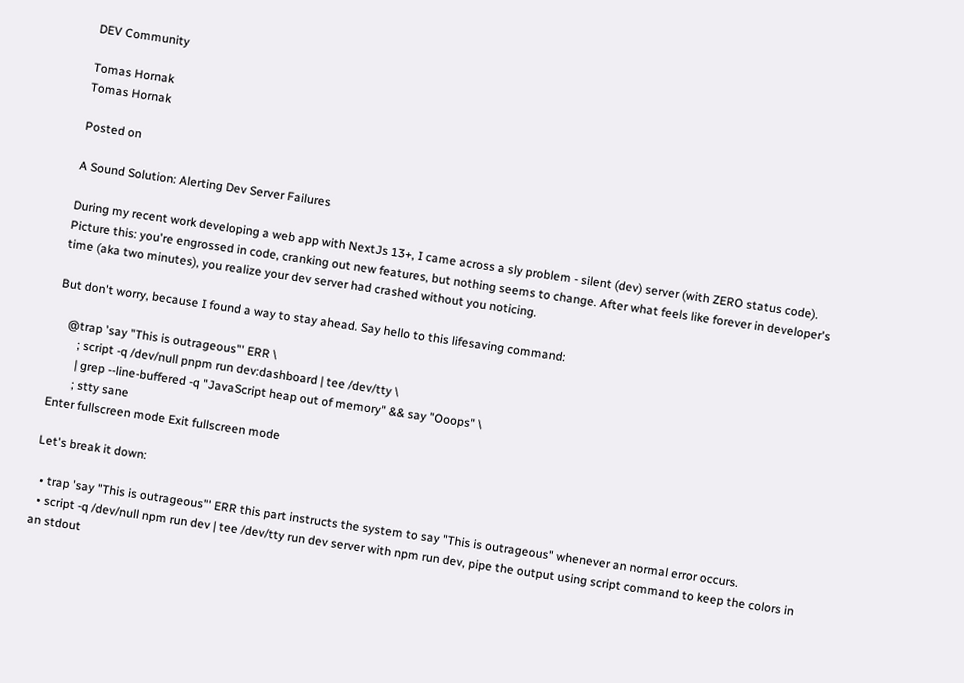DEV Community

Tomas Hornak
Tomas Hornak

Posted on

A Sound Solution: Alerting Dev Server Failures

During my recent work developing a web app with NextJs 13+, I came across a sly problem - silent (dev) server (with ZERO status code). Picture this: you're engrossed in code, cranking out new features, but nothing seems to change. After what feels like forever in developer's time (aka two minutes), you realize your dev server had crashed without you noticing.

But don't worry, because I found a way to stay ahead. Say hello to this lifesaving command:

    @trap 'say "This is outrageous"' ERR \
        ; script -q /dev/null pnpm run dev:dashboard | tee /dev/tty \
        | grep --line-buffered -q "JavaScript heap out of memory" && say "Ooops" \
        ; stty sane
Enter fullscreen mode Exit fullscreen mode

Let's break it down:

  • trap 'say "This is outrageous"' ERR this part instructs the system to say "This is outrageous" whenever an normal error occurs.
  • script -q /dev/null npm run dev | tee /dev/tty run dev server with npm run dev, pipe the output using script command to keep the colors in an stdout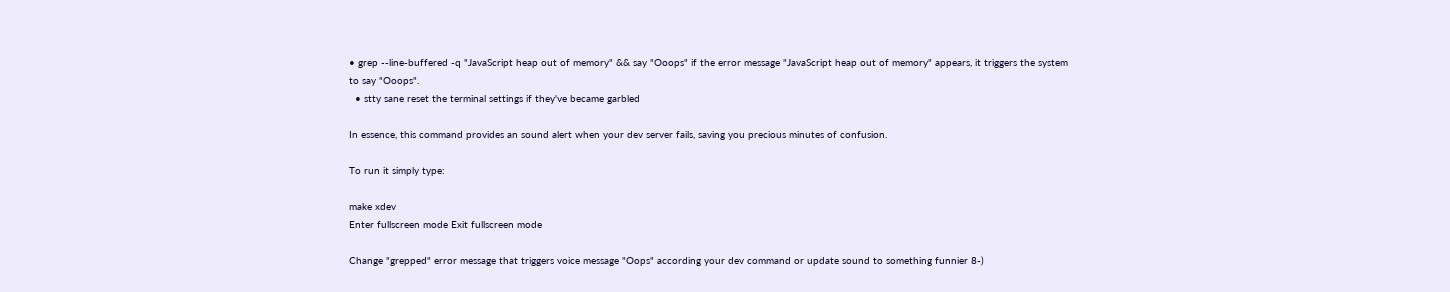• grep --line-buffered -q "JavaScript heap out of memory" && say "Ooops" if the error message "JavaScript heap out of memory" appears, it triggers the system to say "Ooops".
  • stty sane reset the terminal settings if they've became garbled

In essence, this command provides an sound alert when your dev server fails, saving you precious minutes of confusion.

To run it simply type:

make xdev
Enter fullscreen mode Exit fullscreen mode

Change "grepped" error message that triggers voice message "Oops" according your dev command or update sound to something funnier 8-)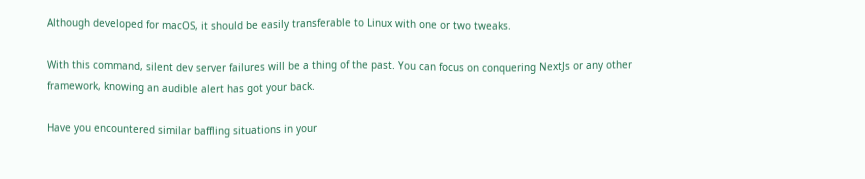Although developed for macOS, it should be easily transferable to Linux with one or two tweaks.

With this command, silent dev server failures will be a thing of the past. You can focus on conquering NextJs or any other framework, knowing an audible alert has got your back.

Have you encountered similar baffling situations in your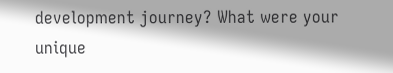development journey? What were your unique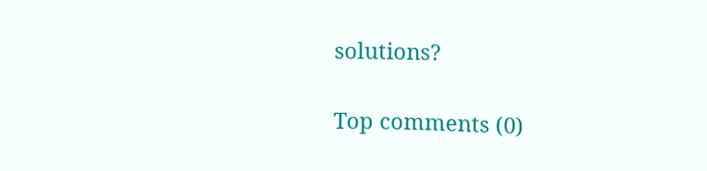solutions?

Top comments (0)